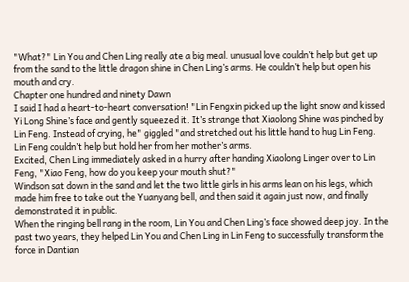"What?" Lin You and Chen Ling really ate a big meal. unusual love couldn’t help but get up from the sand to the little dragon shine in Chen Ling’s arms. He couldn’t help but open his mouth and cry.
Chapter one hundred and ninety Dawn
I said I had a heart-to-heart conversation! "Lin Fengxin picked up the light snow and kissed Yi Long Shine’s face and gently squeezed it. It’s strange that Xiaolong Shine was pinched by Lin Feng. Instead of crying, he" giggled "and stretched out his little hand to hug Lin Feng. Lin Feng couldn’t help but hold her from her mother’s arms.
Excited, Chen Ling immediately asked in a hurry after handing Xiaolong Linger over to Lin Feng, "Xiao Feng, how do you keep your mouth shut?"
Windson sat down in the sand and let the two little girls in his arms lean on his legs, which made him free to take out the Yuanyang bell, and then said it again just now, and finally demonstrated it in public.
When the ringing bell rang in the room, Lin You and Chen Ling’s face showed deep joy. In the past two years, they helped Lin You and Chen Ling in Lin Feng to successfully transform the force in Dantian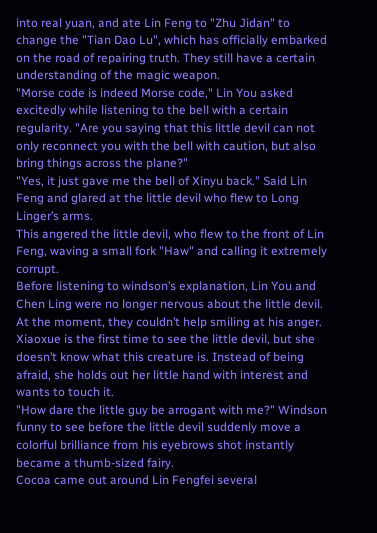into real yuan, and ate Lin Feng to "Zhu Jidan" to change the "Tian Dao Lu", which has officially embarked on the road of repairing truth. They still have a certain understanding of the magic weapon.
"Morse code is indeed Morse code," Lin You asked excitedly while listening to the bell with a certain regularity. "Are you saying that this little devil can not only reconnect you with the bell with caution, but also bring things across the plane?"
"Yes, it just gave me the bell of Xinyu back." Said Lin Feng and glared at the little devil who flew to Long Linger’s arms.
This angered the little devil, who flew to the front of Lin Feng, waving a small fork "Haw" and calling it extremely corrupt.
Before listening to windson’s explanation, Lin You and Chen Ling were no longer nervous about the little devil. At the moment, they couldn’t help smiling at his anger.
Xiaoxue is the first time to see the little devil, but she doesn’t know what this creature is. Instead of being afraid, she holds out her little hand with interest and wants to touch it.
"How dare the little guy be arrogant with me?" Windson funny to see before the little devil suddenly move a colorful brilliance from his eyebrows shot instantly became a thumb-sized fairy.
Cocoa came out around Lin Fengfei several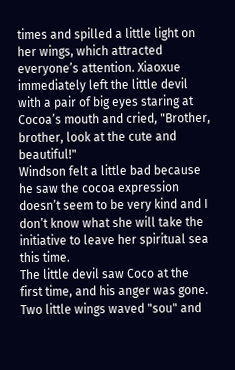times and spilled a little light on her wings, which attracted everyone’s attention. Xiaoxue immediately left the little devil with a pair of big eyes staring at Cocoa’s mouth and cried, "Brother, brother, look at the cute and beautiful!"
Windson felt a little bad because he saw the cocoa expression doesn’t seem to be very kind and I don’t know what she will take the initiative to leave her spiritual sea this time.
The little devil saw Coco at the first time, and his anger was gone. Two little wings waved "sou" and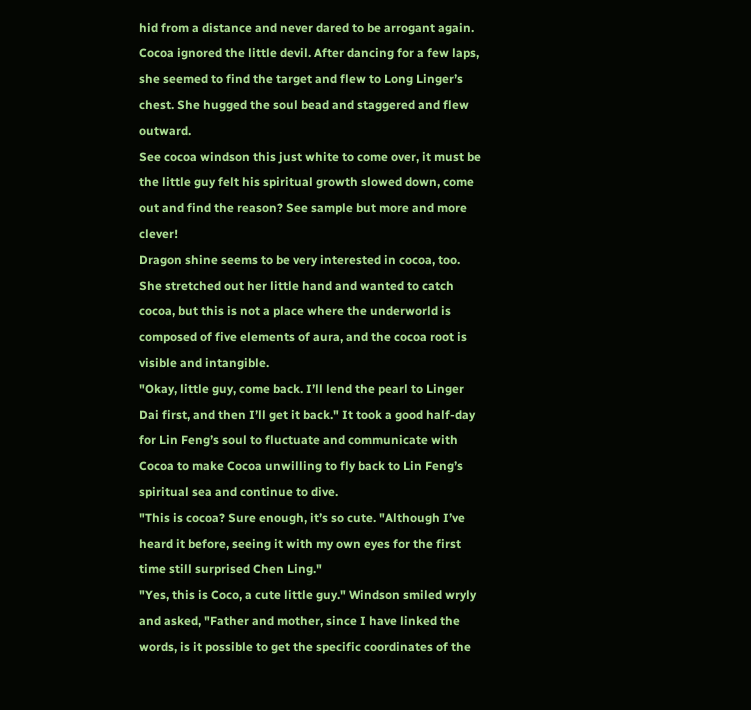hid from a distance and never dared to be arrogant again.
Cocoa ignored the little devil. After dancing for a few laps, she seemed to find the target and flew to Long Linger’s chest. She hugged the soul bead and staggered and flew outward.
See cocoa windson this just white to come over, it must be the little guy felt his spiritual growth slowed down, come out and find the reason? See sample but more and more clever!
Dragon shine seems to be very interested in cocoa, too. She stretched out her little hand and wanted to catch cocoa, but this is not a place where the underworld is composed of five elements of aura, and the cocoa root is visible and intangible.
"Okay, little guy, come back. I’ll lend the pearl to Linger Dai first, and then I’ll get it back." It took a good half-day for Lin Feng’s soul to fluctuate and communicate with Cocoa to make Cocoa unwilling to fly back to Lin Feng’s spiritual sea and continue to dive.
"This is cocoa? Sure enough, it’s so cute. "Although I’ve heard it before, seeing it with my own eyes for the first time still surprised Chen Ling."
"Yes, this is Coco, a cute little guy." Windson smiled wryly and asked, "Father and mother, since I have linked the words, is it possible to get the specific coordinates of the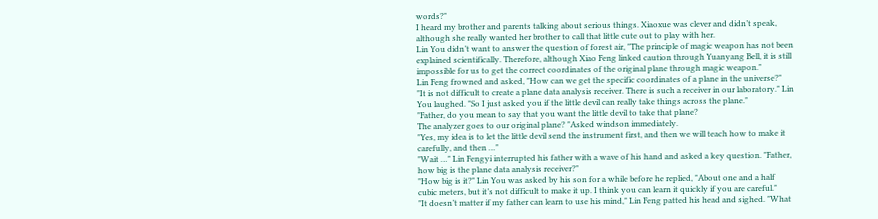words?"
I heard my brother and parents talking about serious things. Xiaoxue was clever and didn’t speak, although she really wanted her brother to call that little cute out to play with her.
Lin You didn’t want to answer the question of forest air, "The principle of magic weapon has not been explained scientifically. Therefore, although Xiao Feng linked caution through Yuanyang Bell, it is still impossible for us to get the correct coordinates of the original plane through magic weapon."
Lin Feng frowned and asked, "How can we get the specific coordinates of a plane in the universe?"
"It is not difficult to create a plane data analysis receiver. There is such a receiver in our laboratory." Lin You laughed. "So I just asked you if the little devil can really take things across the plane."
"Father, do you mean to say that you want the little devil to take that plane?
The analyzer goes to our original plane? "Asked windson immediately.
"Yes, my idea is to let the little devil send the instrument first, and then we will teach how to make it carefully, and then …"
"Wait …" Lin Fengyi interrupted his father with a wave of his hand and asked a key question. "Father, how big is the plane data analysis receiver?"
"How big is it?" Lin You was asked by his son for a while before he replied, "About one and a half cubic meters, but it’s not difficult to make it up. I think you can learn it quickly if you are careful."
"It doesn’t matter if my father can learn to use his mind," Lin Feng patted his head and sighed. "What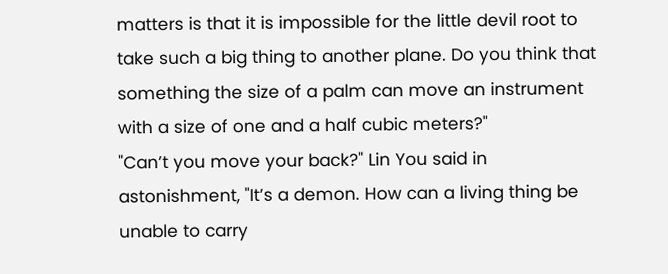matters is that it is impossible for the little devil root to take such a big thing to another plane. Do you think that something the size of a palm can move an instrument with a size of one and a half cubic meters?"
"Can’t you move your back?" Lin You said in astonishment, "It’s a demon. How can a living thing be unable to carry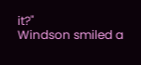it?"
Windson smiled a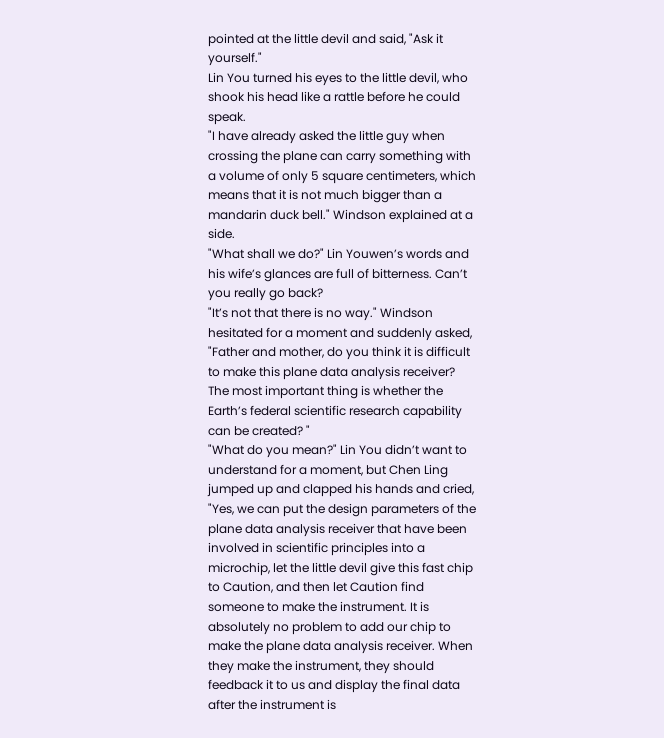pointed at the little devil and said, "Ask it yourself."
Lin You turned his eyes to the little devil, who shook his head like a rattle before he could speak.
"I have already asked the little guy when crossing the plane can carry something with a volume of only 5 square centimeters, which means that it is not much bigger than a mandarin duck bell." Windson explained at a side.
"What shall we do?" Lin Youwen’s words and his wife’s glances are full of bitterness. Can’t you really go back?
"It’s not that there is no way." Windson hesitated for a moment and suddenly asked, "Father and mother, do you think it is difficult to make this plane data analysis receiver? The most important thing is whether the Earth’s federal scientific research capability can be created? "
"What do you mean?" Lin You didn’t want to understand for a moment, but Chen Ling jumped up and clapped his hands and cried, "Yes, we can put the design parameters of the plane data analysis receiver that have been involved in scientific principles into a microchip, let the little devil give this fast chip to Caution, and then let Caution find someone to make the instrument. It is absolutely no problem to add our chip to make the plane data analysis receiver. When they make the instrument, they should feedback it to us and display the final data after the instrument is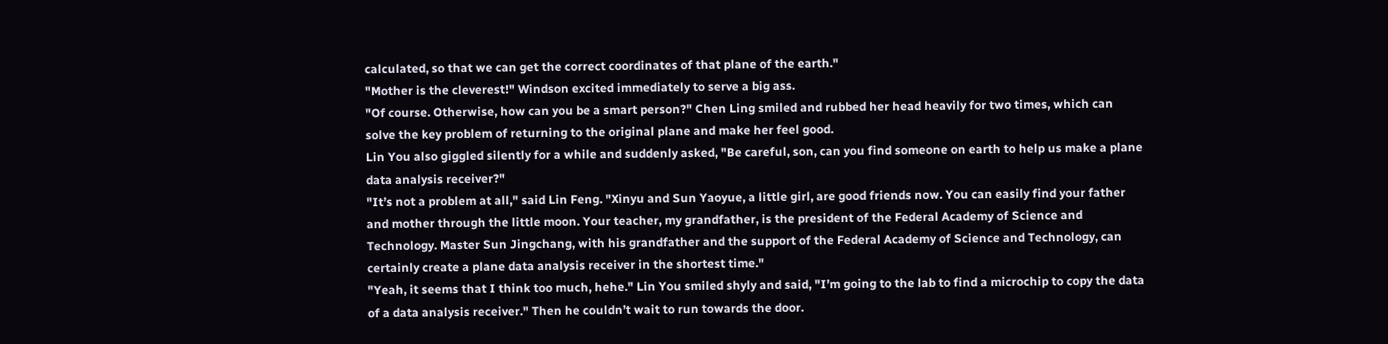calculated, so that we can get the correct coordinates of that plane of the earth."
"Mother is the cleverest!" Windson excited immediately to serve a big ass.
"Of course. Otherwise, how can you be a smart person?" Chen Ling smiled and rubbed her head heavily for two times, which can solve the key problem of returning to the original plane and make her feel good.
Lin You also giggled silently for a while and suddenly asked, "Be careful, son, can you find someone on earth to help us make a plane data analysis receiver?"
"It’s not a problem at all," said Lin Feng. "Xinyu and Sun Yaoyue, a little girl, are good friends now. You can easily find your father and mother through the little moon. Your teacher, my grandfather, is the president of the Federal Academy of Science and Technology. Master Sun Jingchang, with his grandfather and the support of the Federal Academy of Science and Technology, can certainly create a plane data analysis receiver in the shortest time."
"Yeah, it seems that I think too much, hehe." Lin You smiled shyly and said, "I’m going to the lab to find a microchip to copy the data of a data analysis receiver." Then he couldn’t wait to run towards the door.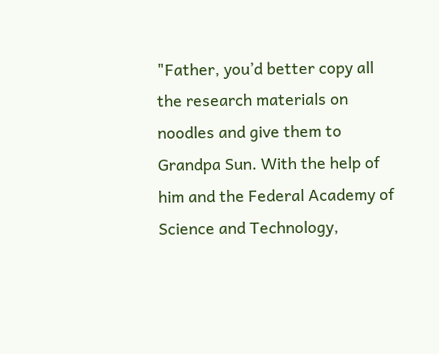"Father, you’d better copy all the research materials on noodles and give them to Grandpa Sun. With the help of him and the Federal Academy of Science and Technology,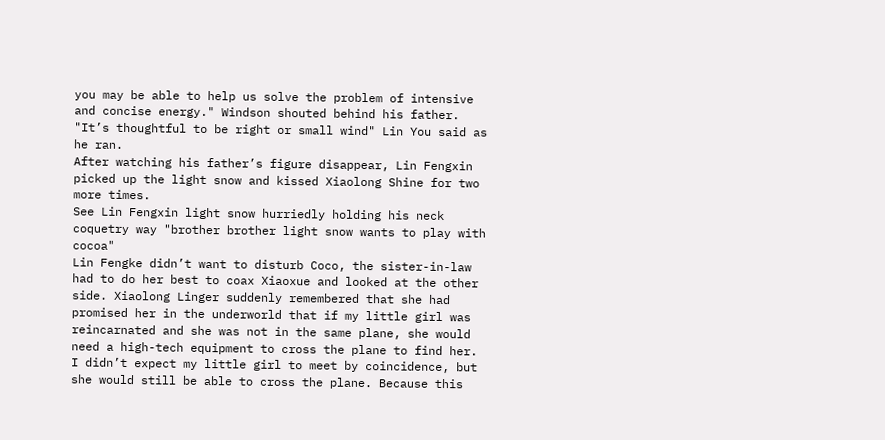you may be able to help us solve the problem of intensive and concise energy." Windson shouted behind his father.
"It’s thoughtful to be right or small wind" Lin You said as he ran.
After watching his father’s figure disappear, Lin Fengxin picked up the light snow and kissed Xiaolong Shine for two more times.
See Lin Fengxin light snow hurriedly holding his neck coquetry way "brother brother light snow wants to play with cocoa"
Lin Fengke didn’t want to disturb Coco, the sister-in-law had to do her best to coax Xiaoxue and looked at the other side. Xiaolong Linger suddenly remembered that she had promised her in the underworld that if my little girl was reincarnated and she was not in the same plane, she would need a high-tech equipment to cross the plane to find her. I didn’t expect my little girl to meet by coincidence, but she would still be able to cross the plane. Because this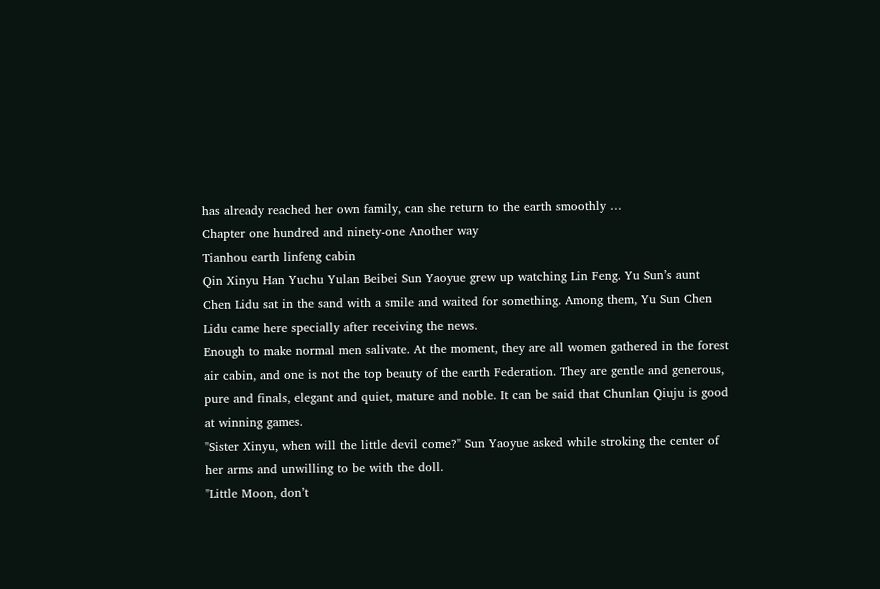has already reached her own family, can she return to the earth smoothly …
Chapter one hundred and ninety-one Another way
Tianhou earth linfeng cabin
Qin Xinyu Han Yuchu Yulan Beibei Sun Yaoyue grew up watching Lin Feng. Yu Sun’s aunt Chen Lidu sat in the sand with a smile and waited for something. Among them, Yu Sun Chen Lidu came here specially after receiving the news.
Enough to make normal men salivate. At the moment, they are all women gathered in the forest air cabin, and one is not the top beauty of the earth Federation. They are gentle and generous, pure and finals, elegant and quiet, mature and noble. It can be said that Chunlan Qiuju is good at winning games.
"Sister Xinyu, when will the little devil come?" Sun Yaoyue asked while stroking the center of her arms and unwilling to be with the doll.
"Little Moon, don’t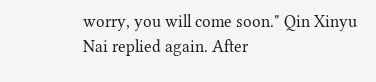worry, you will come soon." Qin Xinyu Nai replied again. After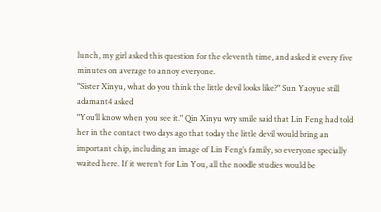lunch, my girl asked this question for the eleventh time, and asked it every five minutes on average to annoy everyone.
"Sister Xinyu, what do you think the little devil looks like?" Sun Yaoyue still adamant4 asked
"You’ll know when you see it." Qin Xinyu wry smile said that Lin Feng had told her in the contact two days ago that today the little devil would bring an important chip, including an image of Lin Feng’s family, so everyone specially waited here. If it weren’t for Lin You, all the noodle studies would be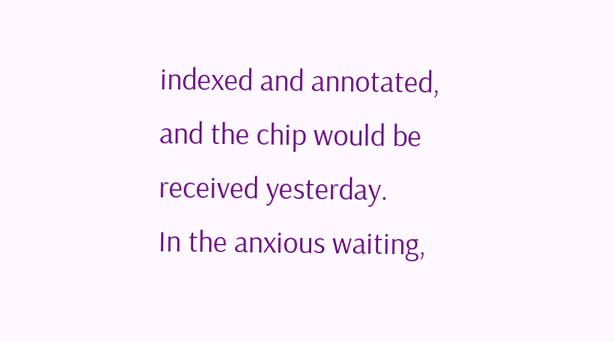indexed and annotated, and the chip would be received yesterday.
In the anxious waiting,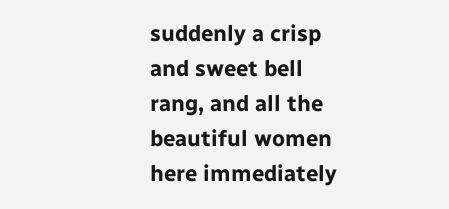suddenly a crisp and sweet bell rang, and all the beautiful women here immediately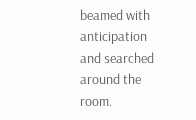beamed with anticipation and searched around the room.